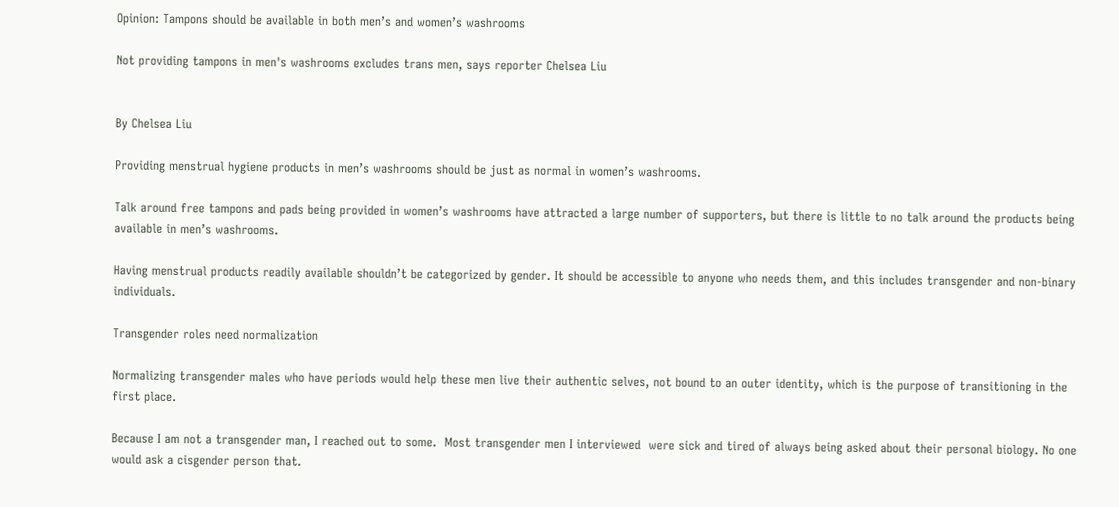Opinion: Tampons should be available in both men’s and women’s washrooms

Not providing tampons in men's washrooms excludes trans men, says reporter Chelsea Liu


By Chelsea Liu

Providing menstrual hygiene products in men’s washrooms should be just as normal in women’s washrooms.

Talk around free tampons and pads being provided in women’s washrooms have attracted a large number of supporters, but there is little to no talk around the products being available in men’s washrooms.

Having menstrual products readily available shouldn’t be categorized by gender. It should be accessible to anyone who needs them, and this includes transgender and non-binary individuals.

Transgender roles need normalization

Normalizing transgender males who have periods would help these men live their authentic selves, not bound to an outer identity, which is the purpose of transitioning in the first place.

Because I am not a transgender man, I reached out to some.  Most transgender men I interviewed  were sick and tired of always being asked about their personal biology. No one would ask a cisgender person that.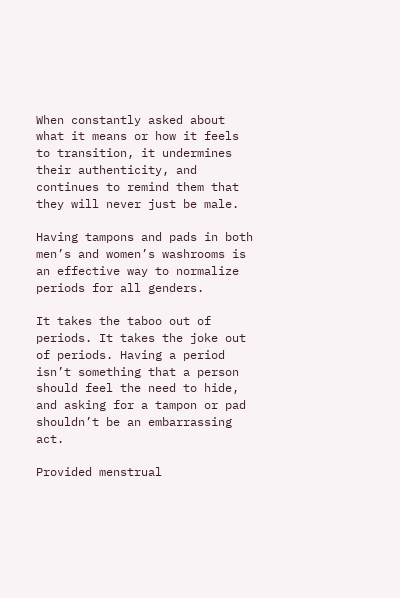When constantly asked about what it means or how it feels to transition, it undermines their authenticity, and continues to remind them that they will never just be male.

Having tampons and pads in both men’s and women’s washrooms is an effective way to normalize periods for all genders.

It takes the taboo out of periods. It takes the joke out of periods. Having a period isn’t something that a person should feel the need to hide, and asking for a tampon or pad shouldn’t be an embarrassing act.

Provided menstrual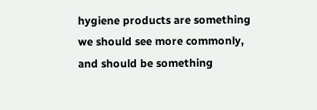hygiene products are something we should see more commonly, and should be something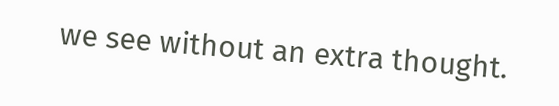we see without an extra thought.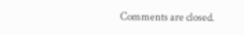Comments are closed.